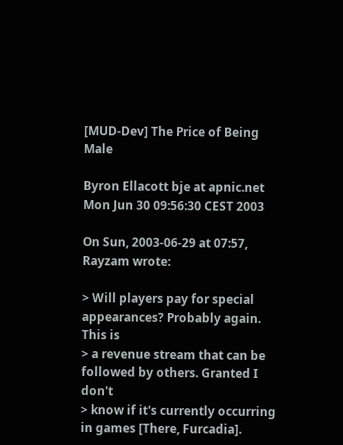[MUD-Dev] The Price of Being Male

Byron Ellacott bje at apnic.net
Mon Jun 30 09:56:30 CEST 2003

On Sun, 2003-06-29 at 07:57, Rayzam wrote:

> Will players pay for special appearances? Probably again. This is
> a revenue stream that can be followed by others. Granted I don't
> know if it's currently occurring in games [There, Furcadia].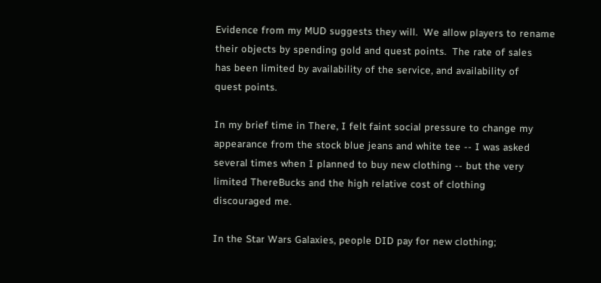Evidence from my MUD suggests they will.  We allow players to rename
their objects by spending gold and quest points.  The rate of sales
has been limited by availability of the service, and availability of
quest points.

In my brief time in There, I felt faint social pressure to change my
appearance from the stock blue jeans and white tee -- I was asked
several times when I planned to buy new clothing -- but the very
limited ThereBucks and the high relative cost of clothing
discouraged me.

In the Star Wars Galaxies, people DID pay for new clothing;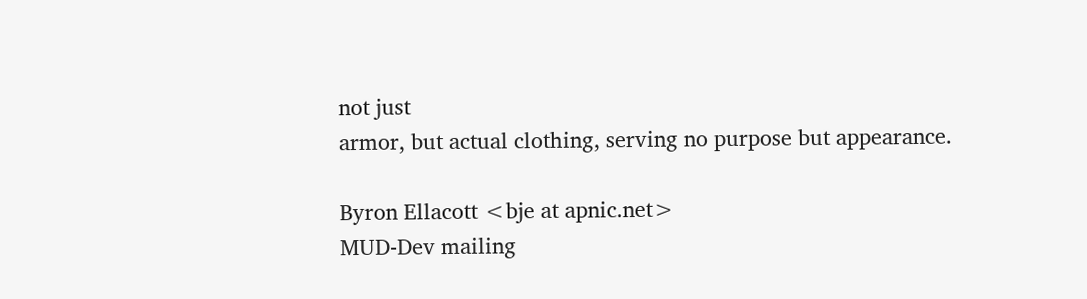not just
armor, but actual clothing, serving no purpose but appearance.

Byron Ellacott <bje at apnic.net>
MUD-Dev mailing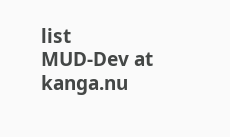list
MUD-Dev at kanga.nu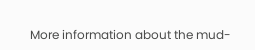More information about the mud-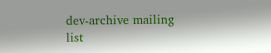dev-archive mailing list